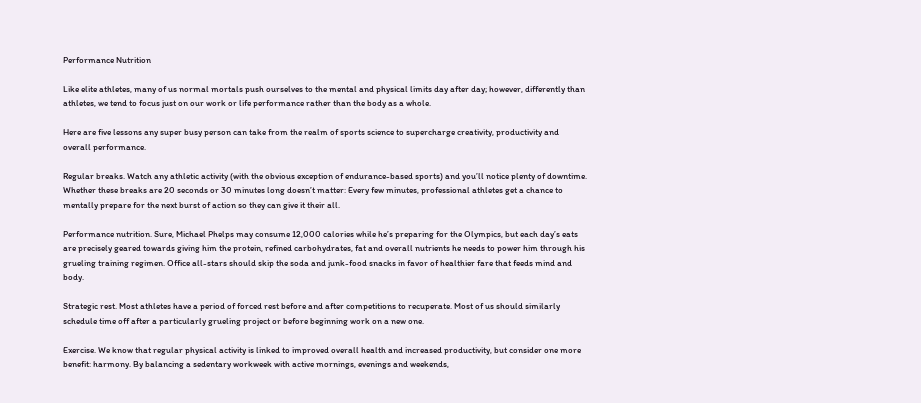Performance Nutrition

Like elite athletes, many of us normal mortals push ourselves to the mental and physical limits day after day; however, differently than athletes, we tend to focus just on our work or life performance rather than the body as a whole.

Here are five lessons any super busy person can take from the realm of sports science to supercharge creativity, productivity and overall performance.

Regular breaks. Watch any athletic activity (with the obvious exception of endurance-based sports) and you’ll notice plenty of downtime. Whether these breaks are 20 seconds or 30 minutes long doesn’t matter: Every few minutes, professional athletes get a chance to mentally prepare for the next burst of action so they can give it their all.

Performance nutrition. Sure, Michael Phelps may consume 12,000 calories while he’s preparing for the Olympics, but each day’s eats are precisely geared towards giving him the protein, refined carbohydrates, fat and overall nutrients he needs to power him through his grueling training regimen. Office all-stars should skip the soda and junk-food snacks in favor of healthier fare that feeds mind and body.

Strategic rest. Most athletes have a period of forced rest before and after competitions to recuperate. Most of us should similarly schedule time off after a particularly grueling project or before beginning work on a new one.

Exercise. We know that regular physical activity is linked to improved overall health and increased productivity, but consider one more benefit: harmony. By balancing a sedentary workweek with active mornings, evenings and weekends,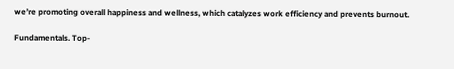we’re promoting overall happiness and wellness, which catalyzes work efficiency and prevents burnout.

Fundamentals. Top-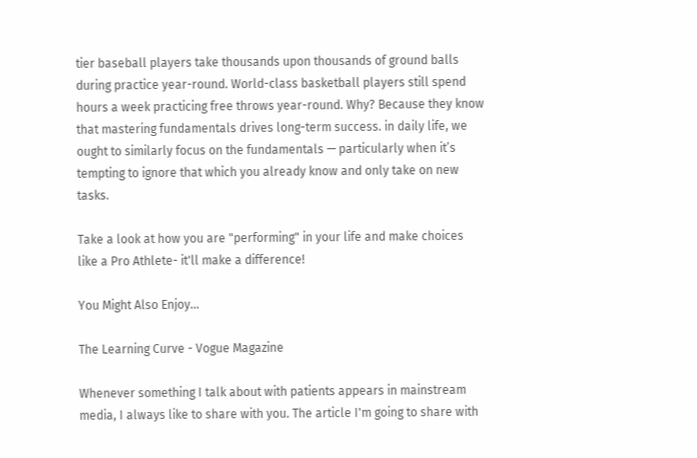tier baseball players take thousands upon thousands of ground balls during practice year-round. World-class basketball players still spend hours a week practicing free throws year-round. Why? Because they know that mastering fundamentals drives long-term success. in daily life, we ought to similarly focus on the fundamentals — particularly when it’s tempting to ignore that which you already know and only take on new tasks.

Take a look at how you are "performing" in your life and make choices like a Pro Athlete- it'll make a difference!

You Might Also Enjoy...

The Learning Curve - Vogue Magazine

Whenever something I talk about with patients appears in mainstream media, I always like to share with you. The article I'm going to share with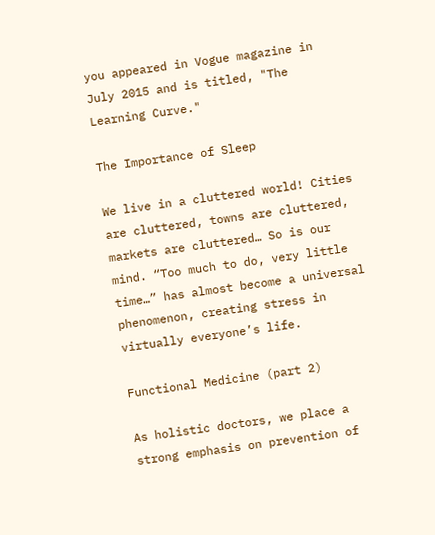you appeared in Vogue magazine in July 2015 and is titled, "The Learning Curve."

The Importance of Sleep

We live in a cluttered world! Cities are cluttered, towns are cluttered, markets are cluttered… So is our mind. “Too much to do, very little time…” has almost become a universal phenomenon, creating stress in virtually everyone’s life.

Functional Medicine (part 2)

As holistic doctors, we place a strong emphasis on prevention of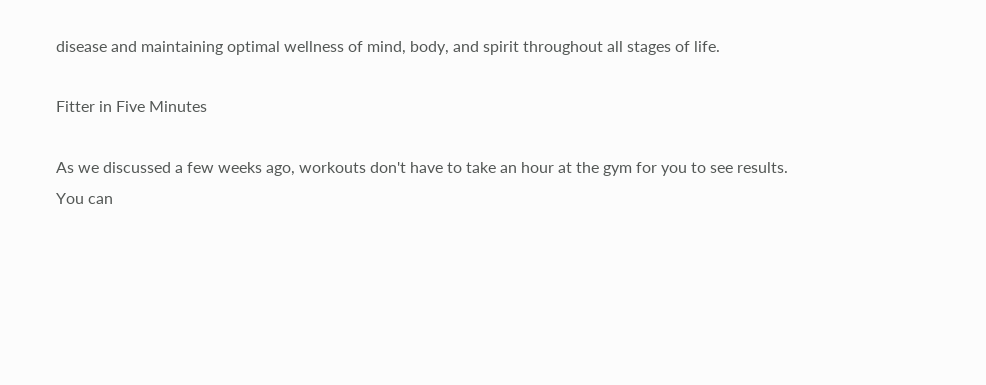disease and maintaining optimal wellness of mind, body, and spirit throughout all stages of life.

Fitter in Five Minutes

As we discussed a few weeks ago, workouts don't have to take an hour at the gym for you to see results. You can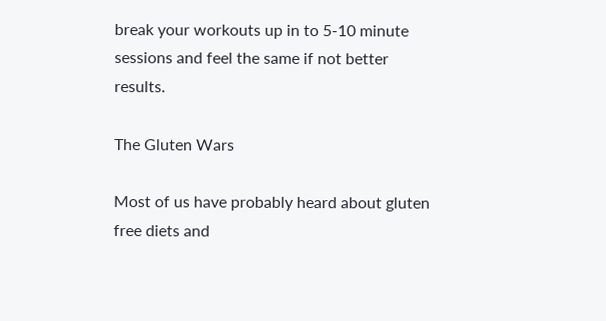break your workouts up in to 5-10 minute sessions and feel the same if not better results.

The Gluten Wars

Most of us have probably heard about gluten free diets and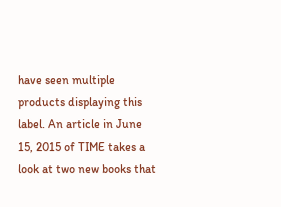have seen multiple products displaying this label. An article in June 15, 2015 of TIME takes a look at two new books that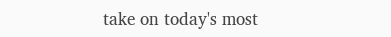take on today's most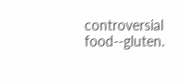controversial food--gluten.